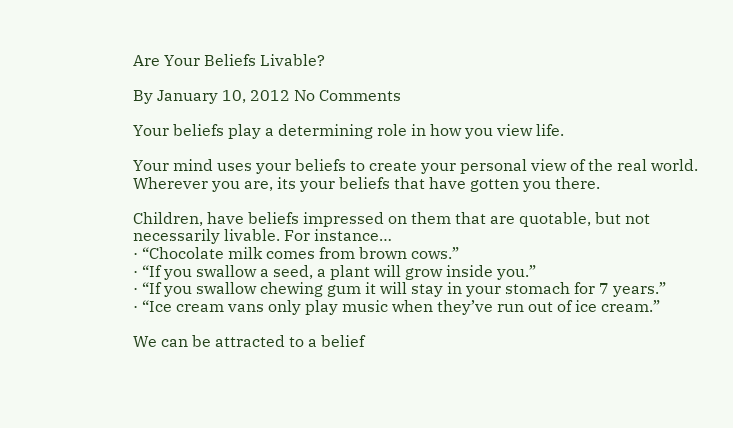Are Your Beliefs Livable?

By January 10, 2012 No Comments

Your beliefs play a determining role in how you view life.

Your mind uses your beliefs to create your personal view of the real world. Wherever you are, its your beliefs that have gotten you there.

Children, have beliefs impressed on them that are quotable, but not necessarily livable. For instance…
· “Chocolate milk comes from brown cows.”
· “If you swallow a seed, a plant will grow inside you.”
· “If you swallow chewing gum it will stay in your stomach for 7 years.”
· “Ice cream vans only play music when they’ve run out of ice cream.”

We can be attracted to a belief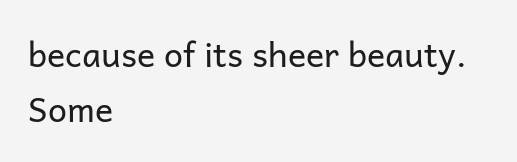because of its sheer beauty. Some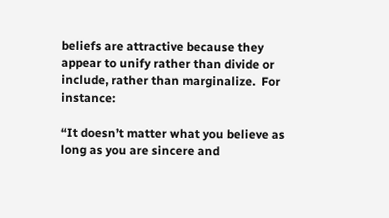beliefs are attractive because they appear to unify rather than divide or include, rather than marginalize.  For instance:

“It doesn’t matter what you believe as long as you are sincere and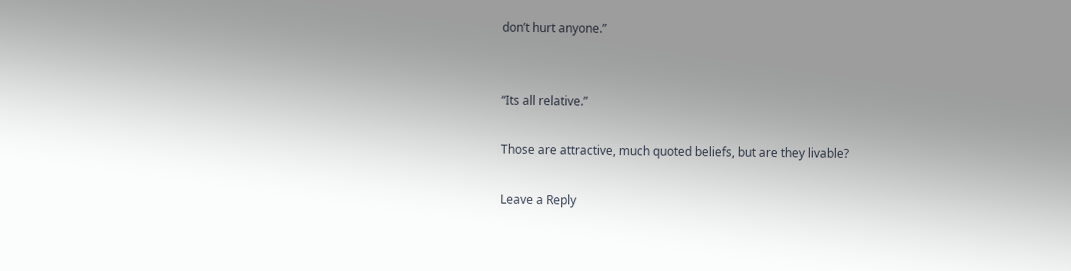don’t hurt anyone.”


“Its all relative.”

Those are attractive, much quoted beliefs, but are they livable?

Leave a Reply